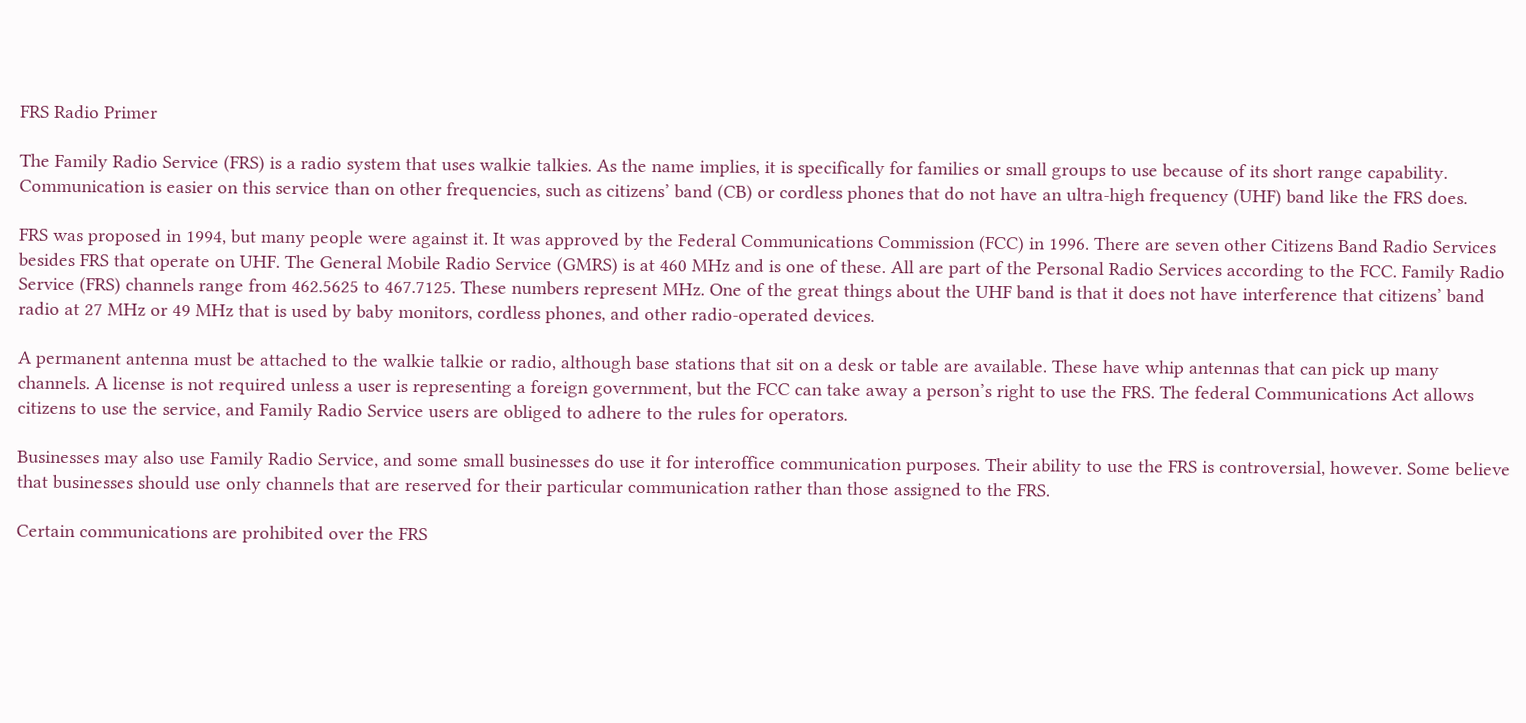FRS Radio Primer

The Family Radio Service (FRS) is a radio system that uses walkie talkies. As the name implies, it is specifically for families or small groups to use because of its short range capability. Communication is easier on this service than on other frequencies, such as citizens’ band (CB) or cordless phones that do not have an ultra-high frequency (UHF) band like the FRS does.

FRS was proposed in 1994, but many people were against it. It was approved by the Federal Communications Commission (FCC) in 1996. There are seven other Citizens Band Radio Services besides FRS that operate on UHF. The General Mobile Radio Service (GMRS) is at 460 MHz and is one of these. All are part of the Personal Radio Services according to the FCC. Family Radio Service (FRS) channels range from 462.5625 to 467.7125. These numbers represent MHz. One of the great things about the UHF band is that it does not have interference that citizens’ band radio at 27 MHz or 49 MHz that is used by baby monitors, cordless phones, and other radio-operated devices.

A permanent antenna must be attached to the walkie talkie or radio, although base stations that sit on a desk or table are available. These have whip antennas that can pick up many channels. A license is not required unless a user is representing a foreign government, but the FCC can take away a person’s right to use the FRS. The federal Communications Act allows citizens to use the service, and Family Radio Service users are obliged to adhere to the rules for operators.

Businesses may also use Family Radio Service, and some small businesses do use it for interoffice communication purposes. Their ability to use the FRS is controversial, however. Some believe that businesses should use only channels that are reserved for their particular communication rather than those assigned to the FRS.

Certain communications are prohibited over the FRS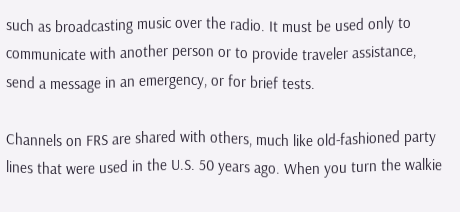such as broadcasting music over the radio. It must be used only to communicate with another person or to provide traveler assistance, send a message in an emergency, or for brief tests.

Channels on FRS are shared with others, much like old-fashioned party lines that were used in the U.S. 50 years ago. When you turn the walkie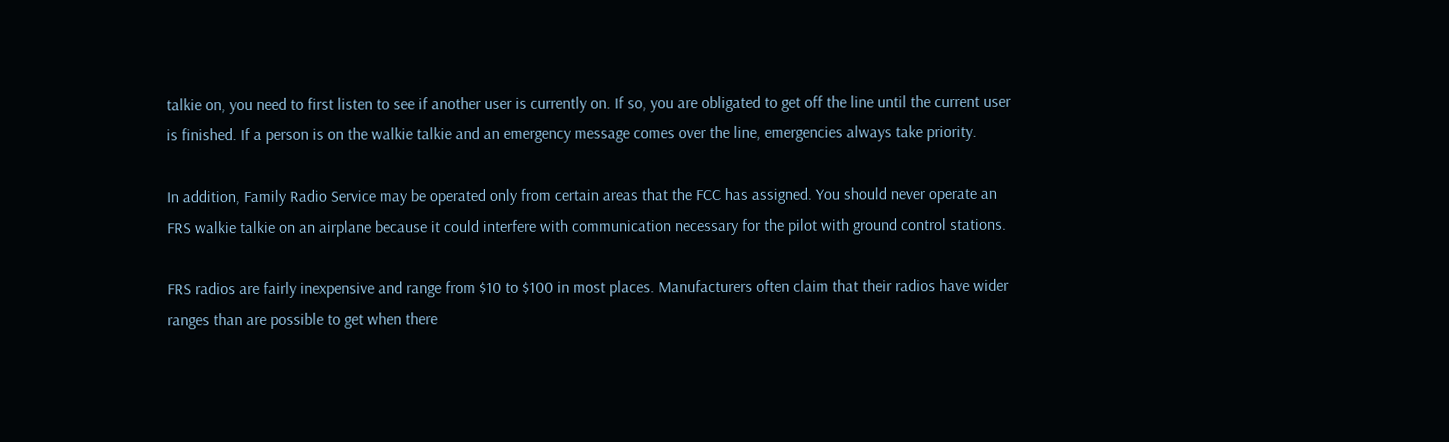talkie on, you need to first listen to see if another user is currently on. If so, you are obligated to get off the line until the current user is finished. If a person is on the walkie talkie and an emergency message comes over the line, emergencies always take priority.

In addition, Family Radio Service may be operated only from certain areas that the FCC has assigned. You should never operate an FRS walkie talkie on an airplane because it could interfere with communication necessary for the pilot with ground control stations.

FRS radios are fairly inexpensive and range from $10 to $100 in most places. Manufacturers often claim that their radios have wider ranges than are possible to get when there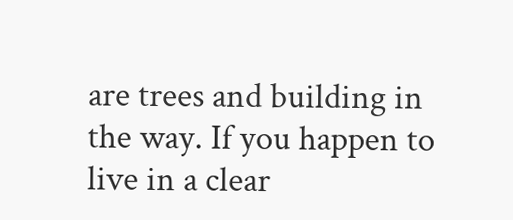are trees and building in the way. If you happen to live in a clear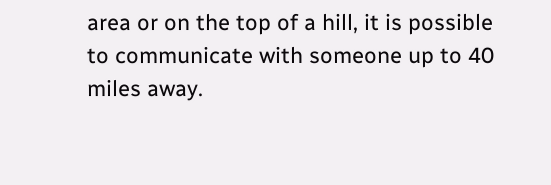area or on the top of a hill, it is possible to communicate with someone up to 40 miles away.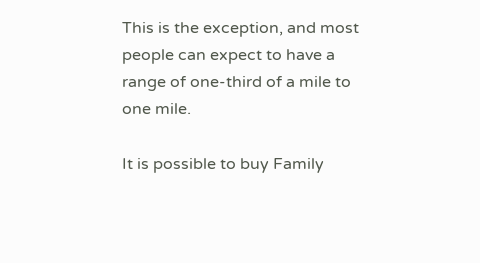This is the exception, and most people can expect to have a range of one-third of a mile to one mile.

It is possible to buy Family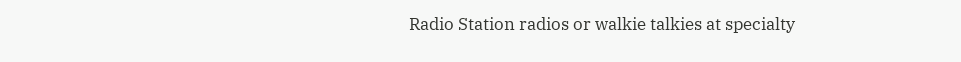Radio Station radios or walkie talkies at specialty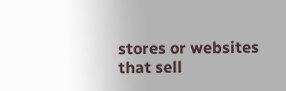stores or websites that sell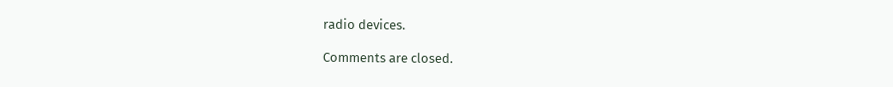radio devices.

Comments are closed.